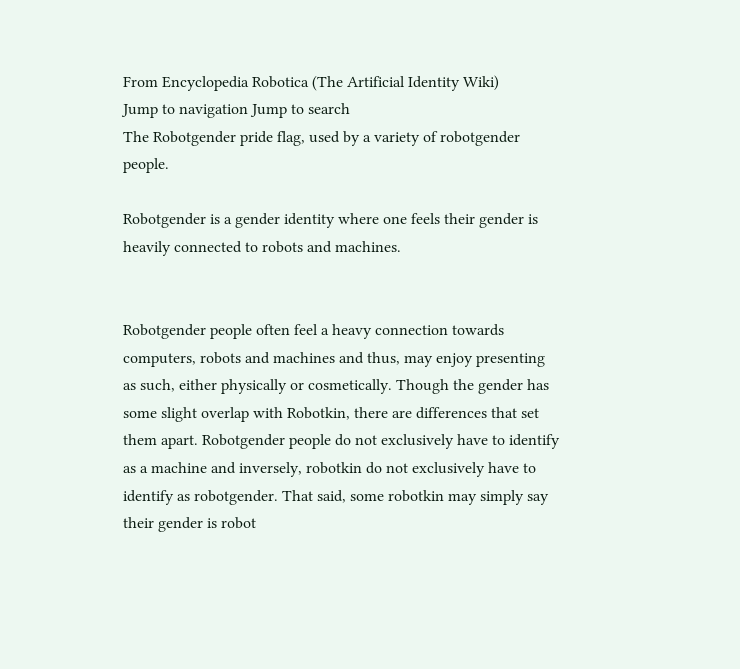From Encyclopedia Robotica (The Artificial Identity Wiki)
Jump to navigation Jump to search
The Robotgender pride flag, used by a variety of robotgender people.

Robotgender is a gender identity where one feels their gender is heavily connected to robots and machines.


Robotgender people often feel a heavy connection towards computers, robots and machines and thus, may enjoy presenting as such, either physically or cosmetically. Though the gender has some slight overlap with Robotkin, there are differences that set them apart. Robotgender people do not exclusively have to identify as a machine and inversely, robotkin do not exclusively have to identify as robotgender. That said, some robotkin may simply say their gender is robot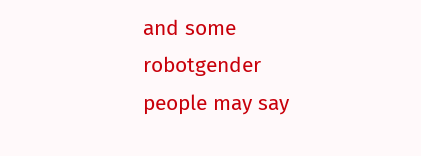and some robotgender people may say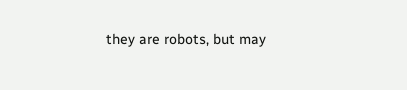they are robots, but may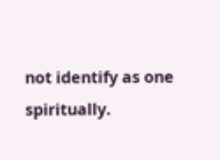not identify as one spiritually.